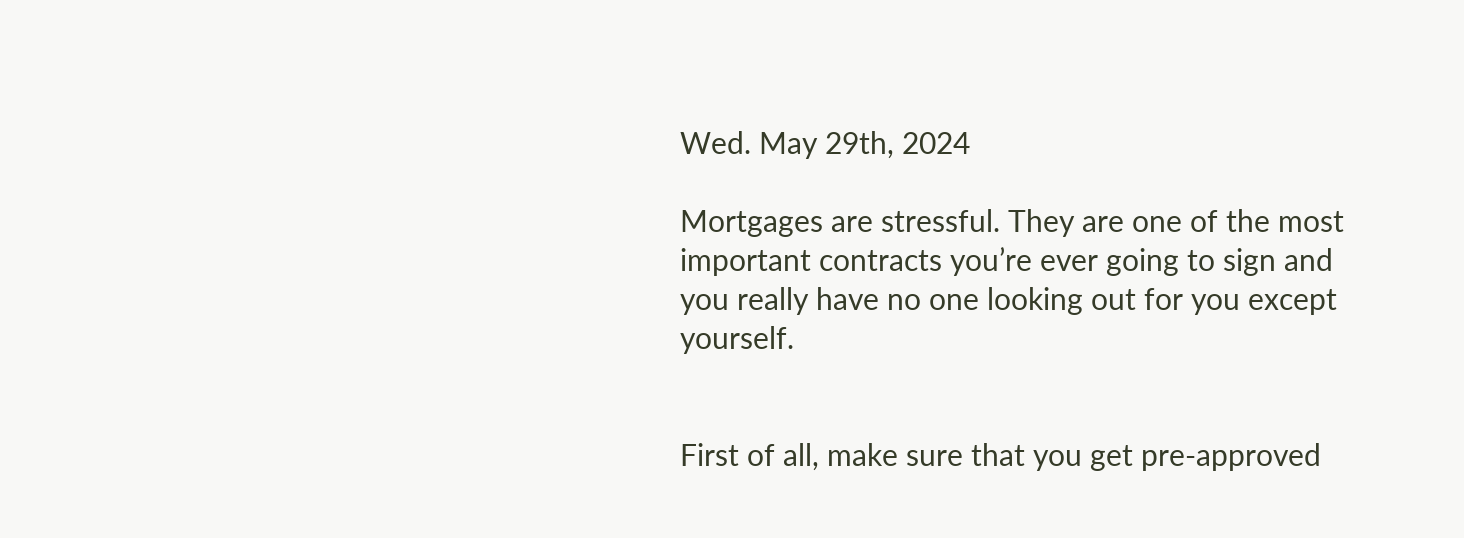Wed. May 29th, 2024

Mortgages are stressful. They are one of the most important contracts you’re ever going to sign and you really have no one looking out for you except yourself.


First of all, make sure that you get pre-approved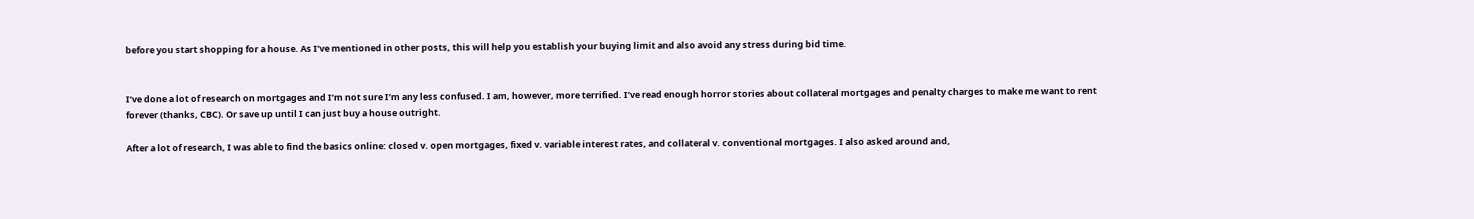before you start shopping for a house. As I’ve mentioned in other posts, this will help you establish your buying limit and also avoid any stress during bid time.


I’ve done a lot of research on mortgages and I’m not sure I’m any less confused. I am, however, more terrified. I’ve read enough horror stories about collateral mortgages and penalty charges to make me want to rent forever (thanks, CBC). Or save up until I can just buy a house outright.

After a lot of research, I was able to find the basics online: closed v. open mortgages, fixed v. variable interest rates, and collateral v. conventional mortgages. I also asked around and,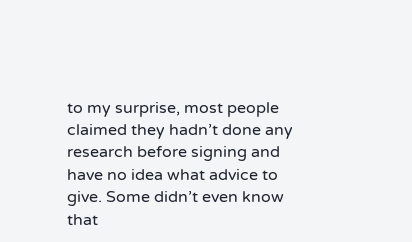to my surprise, most people claimed they hadn’t done any research before signing and have no idea what advice to give. Some didn’t even know that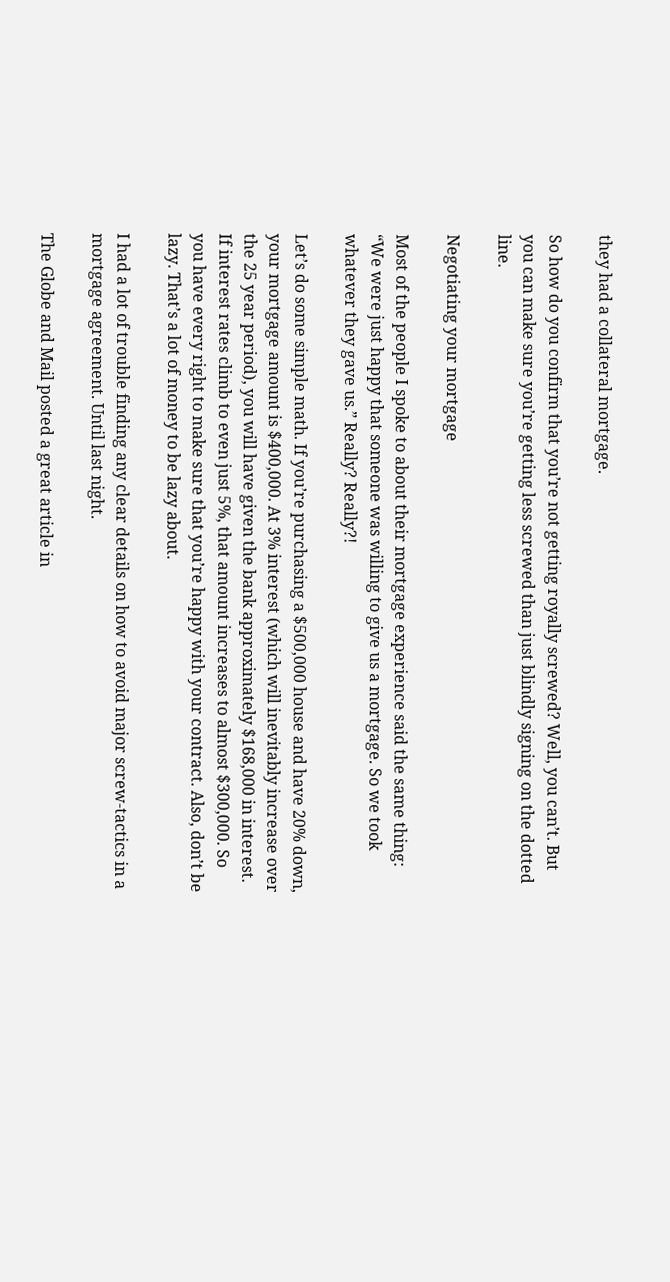they had a collateral mortgage.

So how do you confirm that you’re not getting royally screwed? Well, you can’t. But you can make sure you’re getting less screwed than just blindly signing on the dotted line.

Negotiating your mortgage

Most of the people I spoke to about their mortgage experience said the same thing: “We were just happy that someone was willing to give us a mortgage. So we took whatever they gave us.” Really? Really?!

Let’s do some simple math. If you’re purchasing a $500,000 house and have 20% down, your mortgage amount is $400,000. At 3% interest (which will inevitably increase over the 25 year period), you will have given the bank approximately $168,000 in interest. If interest rates climb to even just 5%, that amount increases to almost $300,000. So you have every right to make sure that you’re happy with your contract. Also, don’t be lazy. That’s a lot of money to be lazy about.

I had a lot of trouble finding any clear details on how to avoid major screw-tactics in a mortgage agreement. Until last night.

The Globe and Mail posted a great article in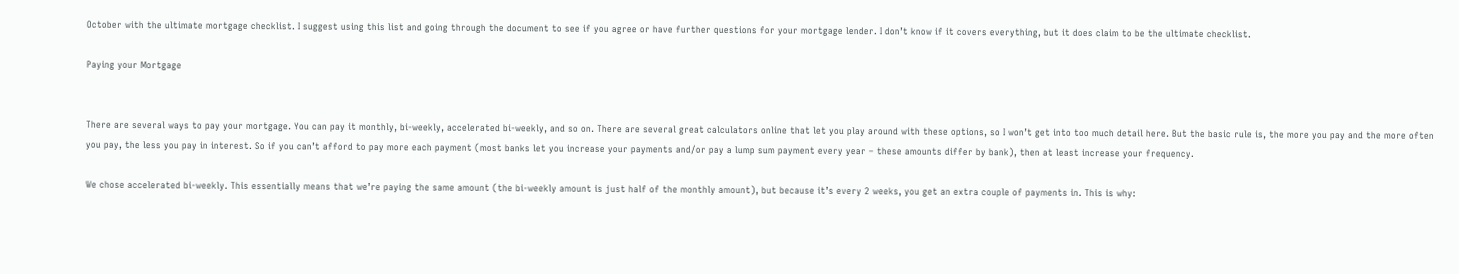October with the ultimate mortgage checklist. I suggest using this list and going through the document to see if you agree or have further questions for your mortgage lender. I don’t know if it covers everything, but it does claim to be the ultimate checklist.

Paying your Mortgage


There are several ways to pay your mortgage. You can pay it monthly, bi-weekly, accelerated bi-weekly, and so on. There are several great calculators online that let you play around with these options, so I won’t get into too much detail here. But the basic rule is, the more you pay and the more often you pay, the less you pay in interest. So if you can’t afford to pay more each payment (most banks let you increase your payments and/or pay a lump sum payment every year – these amounts differ by bank), then at least increase your frequency.

We chose accelerated bi-weekly. This essentially means that we’re paying the same amount (the bi-weekly amount is just half of the monthly amount), but because it’s every 2 weeks, you get an extra couple of payments in. This is why: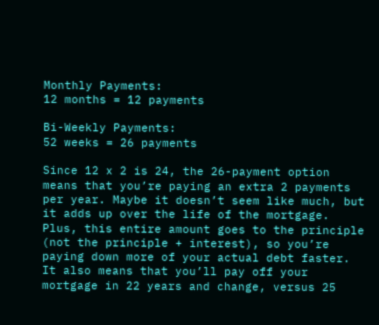Monthly Payments:
12 months = 12 payments

Bi-Weekly Payments:
52 weeks = 26 payments

Since 12 x 2 is 24, the 26-payment option means that you’re paying an extra 2 payments per year. Maybe it doesn’t seem like much, but it adds up over the life of the mortgage. Plus, this entire amount goes to the principle (not the principle + interest), so you’re paying down more of your actual debt faster. It also means that you’ll pay off your mortgage in 22 years and change, versus 25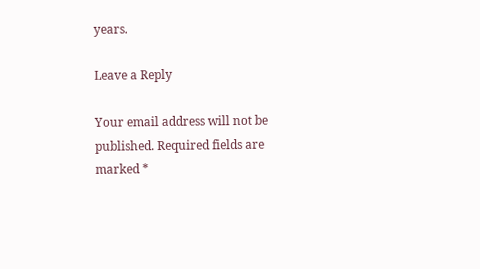years.

Leave a Reply

Your email address will not be published. Required fields are marked *